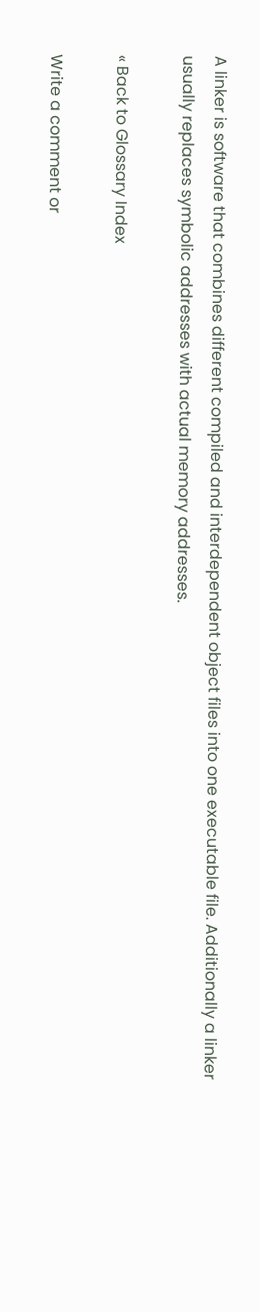A linker is software that combines different compiled and interdependent object files into one executable file. Additionally a linker usually replaces symbolic addresses with actual memory addresses.

« Back to Glossary Index

Write a comment or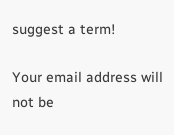suggest a term!

Your email address will not be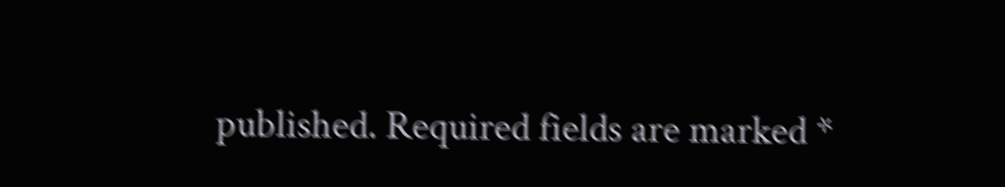published. Required fields are marked *